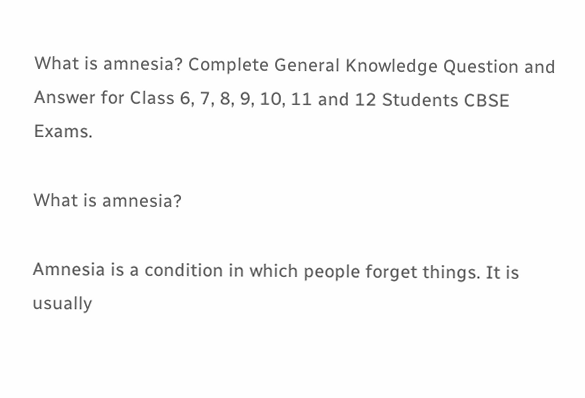What is amnesia? Complete General Knowledge Question and Answer for Class 6, 7, 8, 9, 10, 11 and 12 Students CBSE Exams.

What is amnesia?

Amnesia is a condition in which people forget things. It is usually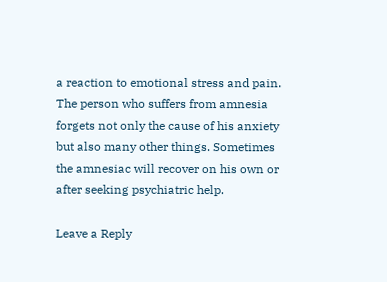a reaction to emotional stress and pain. The person who suffers from amnesia forgets not only the cause of his anxiety but also many other things. Sometimes the amnesiac will recover on his own or after seeking psychiatric help.

Leave a Reply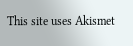This site uses Akismet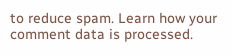to reduce spam. Learn how your comment data is processed.